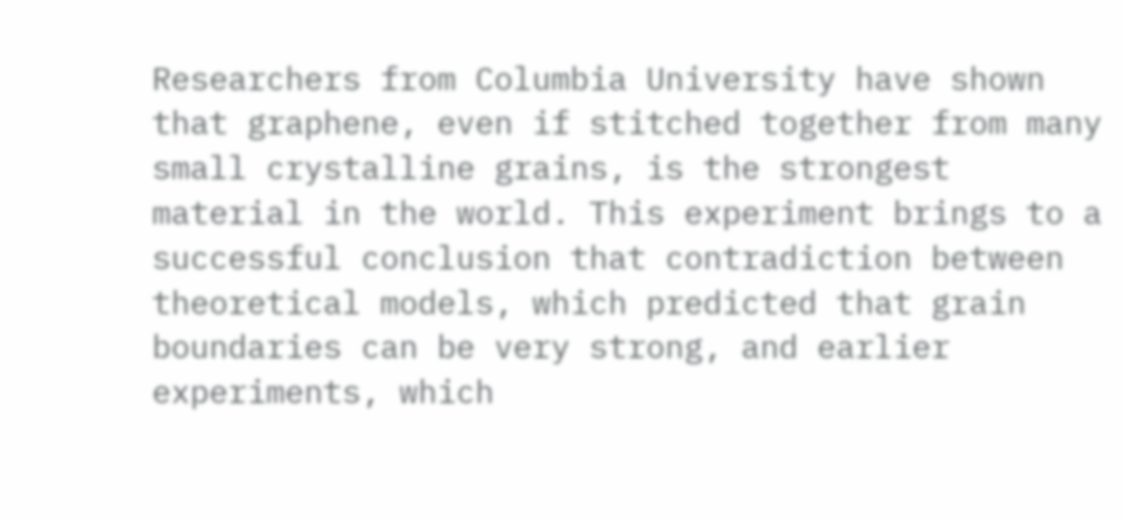Researchers from Columbia University have shown that graphene, even if stitched together from many small crystalline grains, is the strongest material in the world. This experiment brings to a successful conclusion that contradiction between theoretical models, which predicted that grain boundaries can be very strong, and earlier experiments, which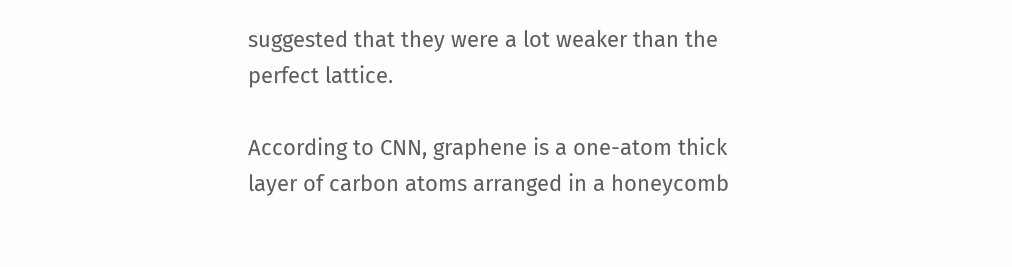suggested that they were a lot weaker than the perfect lattice.

According to CNN, graphene is a one-atom thick layer of carbon atoms arranged in a honeycomb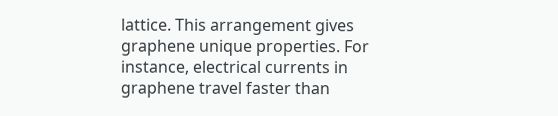lattice. This arrangement gives graphene unique properties. For instance, electrical currents in graphene travel faster than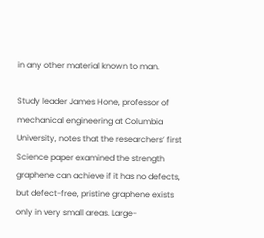in any other material known to man.

Study leader James Hone, professor of mechanical engineering at Columbia University, notes that the researchers’ first Science paper examined the strength graphene can achieve if it has no defects, but defect-free, pristine graphene exists only in very small areas. Large-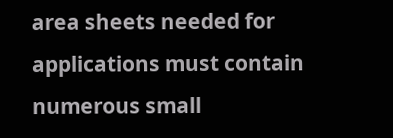area sheets needed for applications must contain numerous small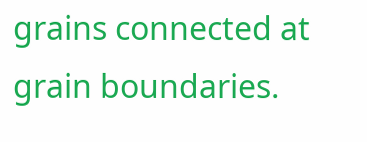grains connected at grain boundaries.